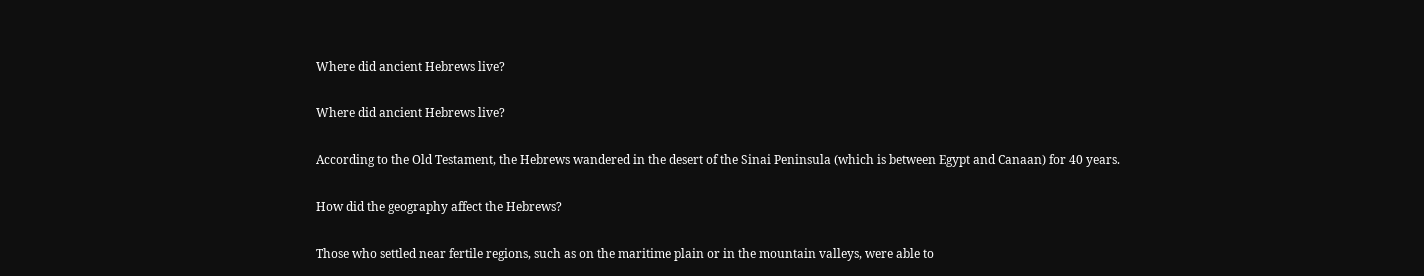Where did ancient Hebrews live?

Where did ancient Hebrews live?

According to the Old Testament, the Hebrews wandered in the desert of the Sinai Peninsula (which is between Egypt and Canaan) for 40 years.

How did the geography affect the Hebrews?

Those who settled near fertile regions, such as on the maritime plain or in the mountain valleys, were able to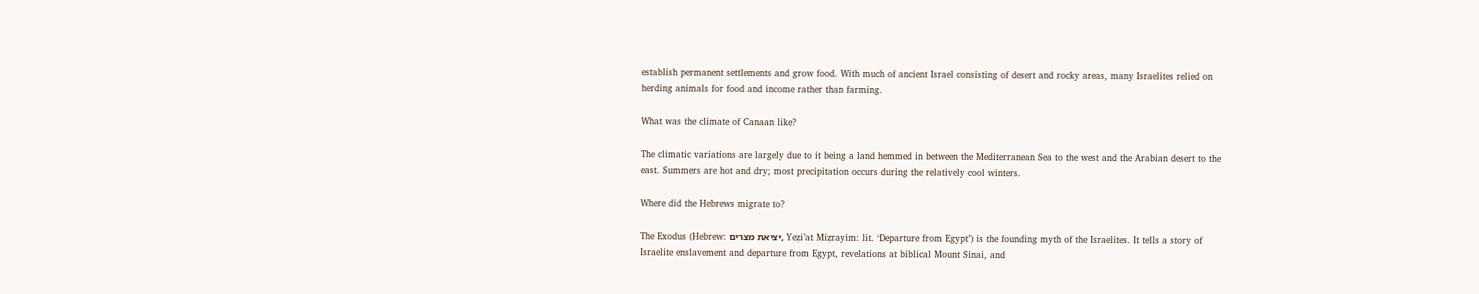establish permanent settlements and grow food. With much of ancient Israel consisting of desert and rocky areas, many Israelites relied on herding animals for food and income rather than farming.

What was the climate of Canaan like?

The climatic variations are largely due to it being a land hemmed in between the Mediterranean Sea to the west and the Arabian desert to the east. Summers are hot and dry; most precipitation occurs during the relatively cool winters.

Where did the Hebrews migrate to?

The Exodus (Hebrew: יציאת מצרים, Yeẓi’at Miẓrayim: lit. ‘Departure from Egypt’) is the founding myth of the Israelites. It tells a story of Israelite enslavement and departure from Egypt, revelations at biblical Mount Sinai, and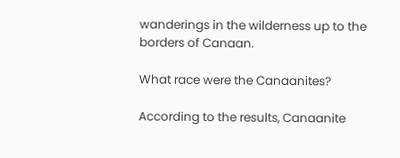wanderings in the wilderness up to the borders of Canaan.

What race were the Canaanites?

According to the results, Canaanite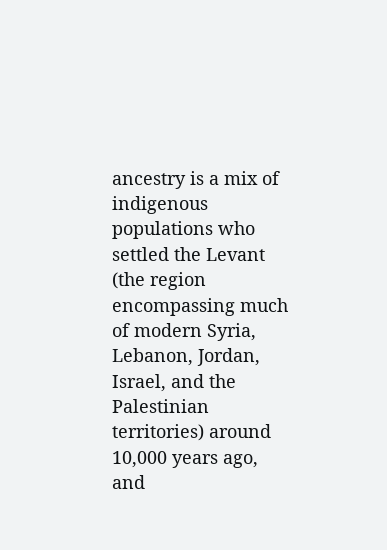ancestry is a mix of indigenous populations who settled the Levant (the region encompassing much of modern Syria, Lebanon, Jordan, Israel, and the Palestinian territories) around 10,000 years ago, and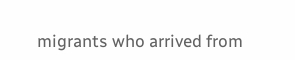migrants who arrived from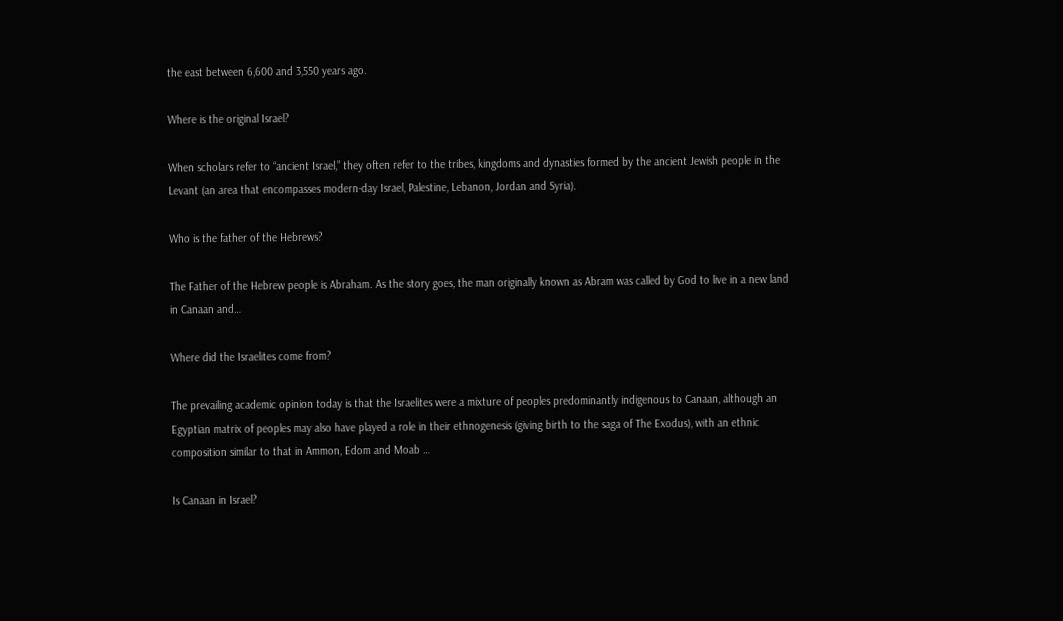the east between 6,600 and 3,550 years ago.

Where is the original Israel?

When scholars refer to “ancient Israel,” they often refer to the tribes, kingdoms and dynasties formed by the ancient Jewish people in the Levant (an area that encompasses modern-day Israel, Palestine, Lebanon, Jordan and Syria).

Who is the father of the Hebrews?

The Father of the Hebrew people is Abraham. As the story goes, the man originally known as Abram was called by God to live in a new land in Canaan and…

Where did the Israelites come from?

The prevailing academic opinion today is that the Israelites were a mixture of peoples predominantly indigenous to Canaan, although an Egyptian matrix of peoples may also have played a role in their ethnogenesis (giving birth to the saga of The Exodus), with an ethnic composition similar to that in Ammon, Edom and Moab …

Is Canaan in Israel?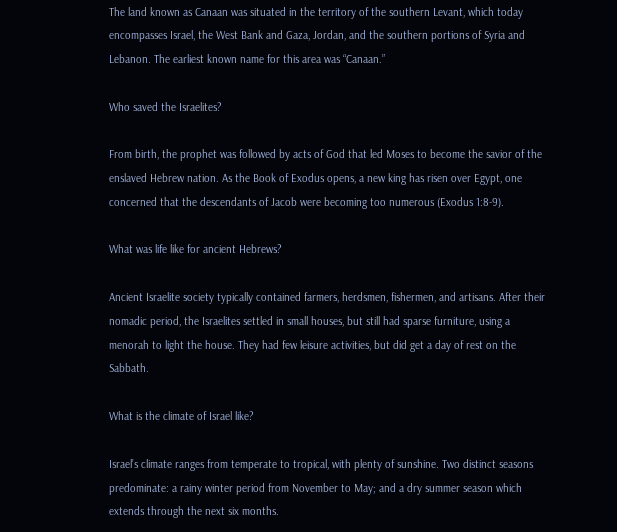The land known as Canaan was situated in the territory of the southern Levant, which today encompasses Israel, the West Bank and Gaza, Jordan, and the southern portions of Syria and Lebanon. The earliest known name for this area was “Canaan.”

Who saved the Israelites?

From birth, the prophet was followed by acts of God that led Moses to become the savior of the enslaved Hebrew nation. As the Book of Exodus opens, a new king has risen over Egypt, one concerned that the descendants of Jacob were becoming too numerous (Exodus 1:8-9).

What was life like for ancient Hebrews?

Ancient Israelite society typically contained farmers, herdsmen, fishermen, and artisans. After their nomadic period, the Israelites settled in small houses, but still had sparse furniture, using a menorah to light the house. They had few leisure activities, but did get a day of rest on the Sabbath.

What is the climate of Israel like?

Israel’s climate ranges from temperate to tropical, with plenty of sunshine. Two distinct seasons predominate: a rainy winter period from November to May; and a dry summer season which extends through the next six months.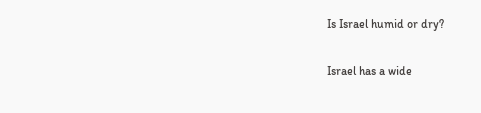Is Israel humid or dry?

Israel has a wide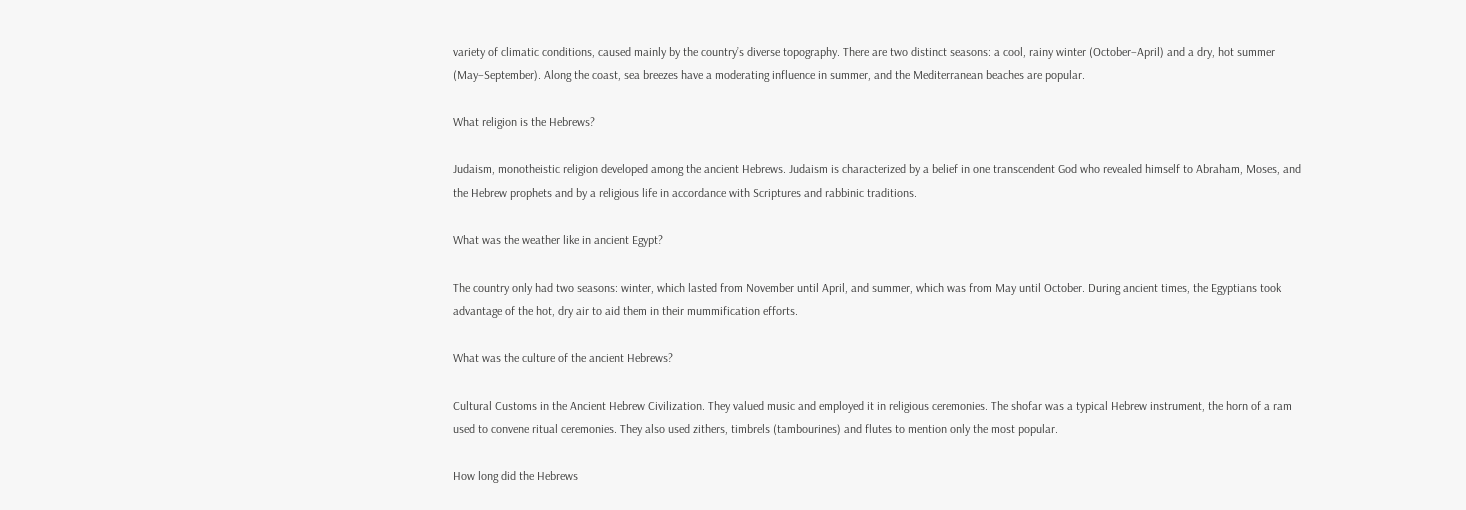variety of climatic conditions, caused mainly by the country’s diverse topography. There are two distinct seasons: a cool, rainy winter (October–April) and a dry, hot summer (May–September). Along the coast, sea breezes have a moderating influence in summer, and the Mediterranean beaches are popular.

What religion is the Hebrews?

Judaism, monotheistic religion developed among the ancient Hebrews. Judaism is characterized by a belief in one transcendent God who revealed himself to Abraham, Moses, and the Hebrew prophets and by a religious life in accordance with Scriptures and rabbinic traditions.

What was the weather like in ancient Egypt?

The country only had two seasons: winter, which lasted from November until April, and summer, which was from May until October. During ancient times, the Egyptians took advantage of the hot, dry air to aid them in their mummification efforts.

What was the culture of the ancient Hebrews?

Cultural Customs in the Ancient Hebrew Civilization. They valued music and employed it in religious ceremonies. The shofar was a typical Hebrew instrument, the horn of a ram used to convene ritual ceremonies. They also used zithers, timbrels (tambourines) and flutes to mention only the most popular.

How long did the Hebrews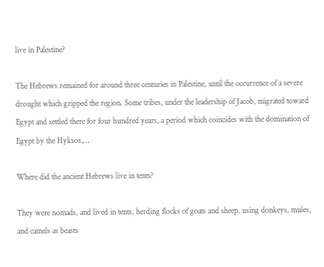live in Palestine?

The Hebrews remained for around three centuries in Palestine, until the occurrence of a severe drought which gripped the region. Some tribes, under the leadership of Jacob, migrated toward Egypt and settled there for four hundred years, a period which coincides with the domination of Egypt by the Hyksos,…

Where did the ancient Hebrews live in tents?

They were nomads, and lived in tents, herding flocks of goats and sheep, using donkeys, mules, and camels as beasts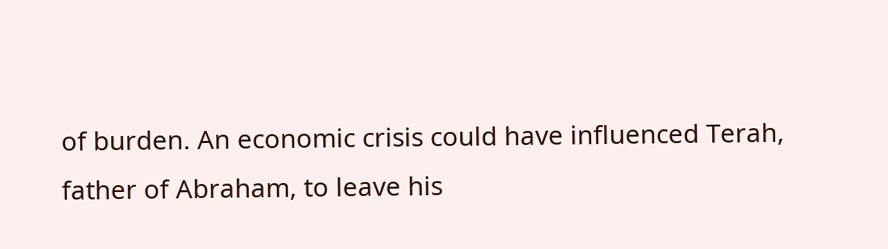of burden. An economic crisis could have influenced Terah, father of Abraham, to leave his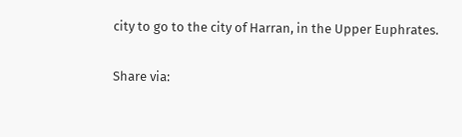city to go to the city of Harran, in the Upper Euphrates.

Share via: